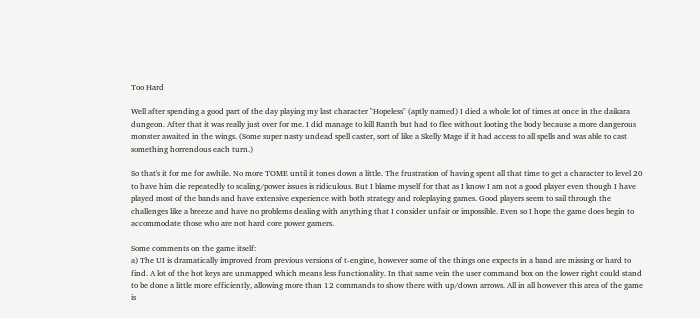Too Hard

Well after spending a good part of the day playing my last character "Hopeless" (aptly named) I died a whole lot of times at once in the daikara dungeon. After that it was really just over for me. I did manage to kill Ranth but had to flee without looting the body because a more dangerous monster awaited in the wings. (Some super nasty undead spell caster, sort of like a Skelly Mage if it had access to all spells and was able to cast something horrendous each turn.)

So that's it for me for awhile. No more TOME until it tones down a little. The frustration of having spent all that time to get a character to level 20 to have him die repeatedly to scaling/power issues is ridiculous. But I blame myself for that as I know I am not a good player even though I have played most of the bands and have extensive experience with both strategy and roleplaying games. Good players seem to sail through the challenges like a breeze and have no problems dealing with anything that I consider unfair or impossible. Even so I hope the game does begin to accommodate those who are not hard core power gamers.

Some comments on the game itself:
a) The UI is dramatically improved from previous versions of t-engine, however some of the things one expects in a band are missing or hard to find. A lot of the hot keys are unmapped which means less functionality. In that same vein the user command box on the lower right could stand to be done a little more efficiently, allowing more than 12 commands to show there with up/down arrows. All in all however this area of the game is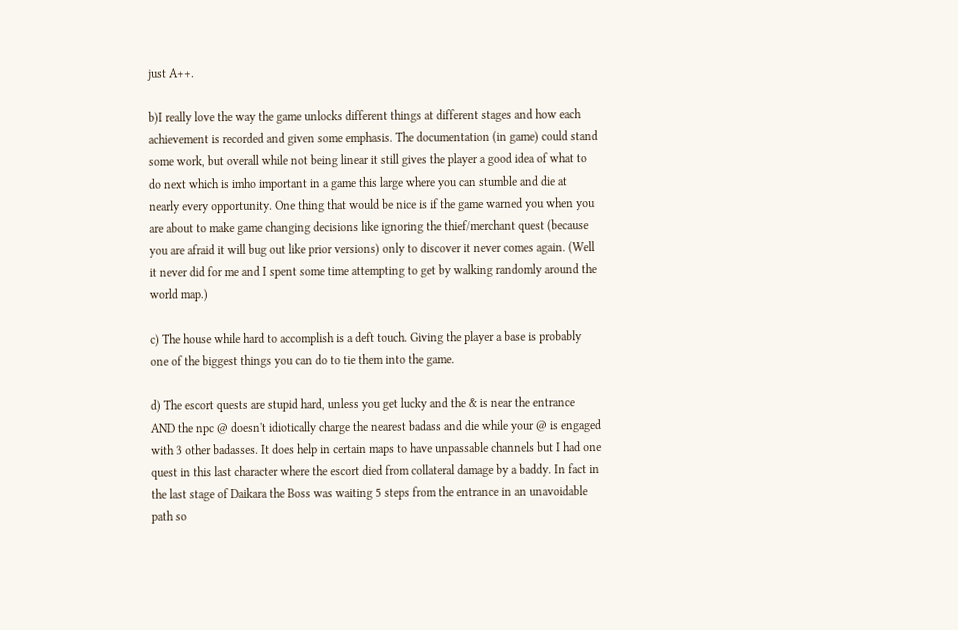just A++.

b)I really love the way the game unlocks different things at different stages and how each achievement is recorded and given some emphasis. The documentation (in game) could stand some work, but overall while not being linear it still gives the player a good idea of what to do next which is imho important in a game this large where you can stumble and die at nearly every opportunity. One thing that would be nice is if the game warned you when you are about to make game changing decisions like ignoring the thief/merchant quest (because you are afraid it will bug out like prior versions) only to discover it never comes again. (Well it never did for me and I spent some time attempting to get by walking randomly around the world map.)

c) The house while hard to accomplish is a deft touch. Giving the player a base is probably one of the biggest things you can do to tie them into the game.

d) The escort quests are stupid hard, unless you get lucky and the & is near the entrance AND the npc @ doesn't idiotically charge the nearest badass and die while your @ is engaged with 3 other badasses. It does help in certain maps to have unpassable channels but I had one quest in this last character where the escort died from collateral damage by a baddy. In fact in the last stage of Daikara the Boss was waiting 5 steps from the entrance in an unavoidable path so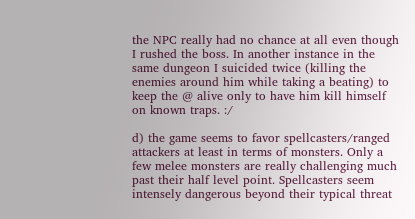the NPC really had no chance at all even though I rushed the boss. In another instance in the same dungeon I suicided twice (killing the enemies around him while taking a beating) to keep the @ alive only to have him kill himself on known traps. :/

d) the game seems to favor spellcasters/ranged attackers at least in terms of monsters. Only a few melee monsters are really challenging much past their half level point. Spellcasters seem intensely dangerous beyond their typical threat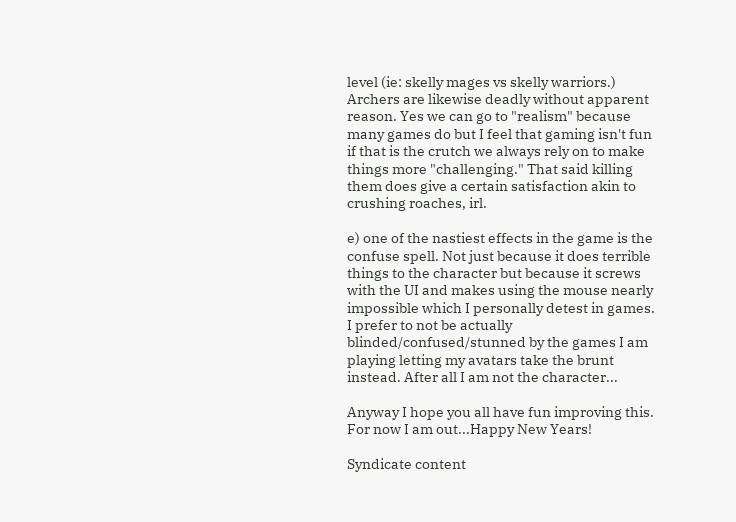level (ie: skelly mages vs skelly warriors.) Archers are likewise deadly without apparent reason. Yes we can go to "realism" because many games do but I feel that gaming isn't fun if that is the crutch we always rely on to make things more "challenging." That said killing them does give a certain satisfaction akin to crushing roaches, irl.

e) one of the nastiest effects in the game is the confuse spell. Not just because it does terrible things to the character but because it screws with the UI and makes using the mouse nearly impossible which I personally detest in games. I prefer to not be actually blinded/confused/stunned by the games I am playing letting my avatars take the brunt instead. After all I am not the character...

Anyway I hope you all have fun improving this. For now I am out...Happy New Years!

Syndicate content